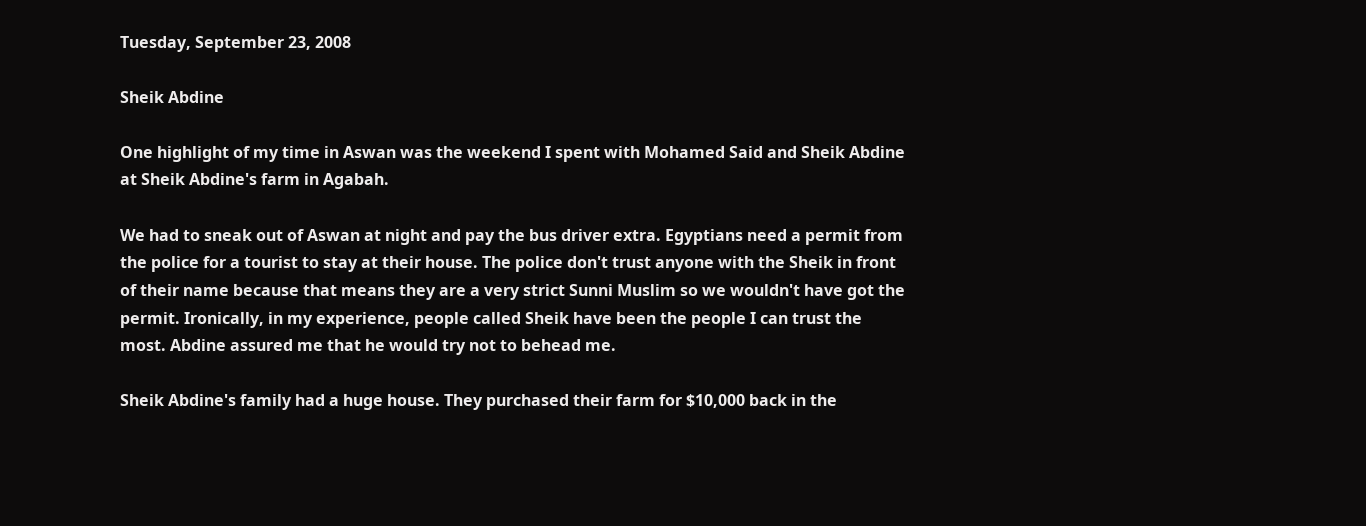Tuesday, September 23, 2008

Sheik Abdine

One highlight of my time in Aswan was the weekend I spent with Mohamed Said and Sheik Abdine at Sheik Abdine's farm in Agabah.

We had to sneak out of Aswan at night and pay the bus driver extra. Egyptians need a permit from the police for a tourist to stay at their house. The police don't trust anyone with the Sheik in front of their name because that means they are a very strict Sunni Muslim so we wouldn't have got the permit. Ironically, in my experience, people called Sheik have been the people I can trust the most. Abdine assured me that he would try not to behead me.

Sheik Abdine's family had a huge house. They purchased their farm for $10,000 back in the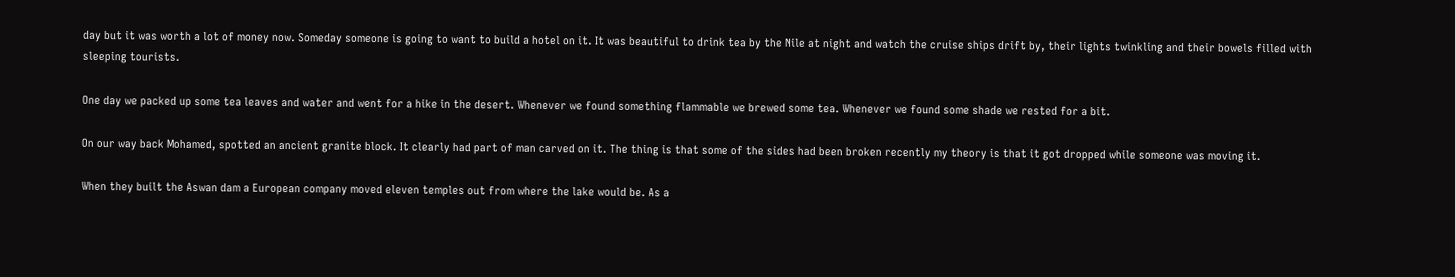day but it was worth a lot of money now. Someday someone is going to want to build a hotel on it. It was beautiful to drink tea by the Nile at night and watch the cruise ships drift by, their lights twinkling and their bowels filled with sleeping tourists.

One day we packed up some tea leaves and water and went for a hike in the desert. Whenever we found something flammable we brewed some tea. Whenever we found some shade we rested for a bit.

On our way back Mohamed, spotted an ancient granite block. It clearly had part of man carved on it. The thing is that some of the sides had been broken recently my theory is that it got dropped while someone was moving it.

When they built the Aswan dam a European company moved eleven temples out from where the lake would be. As a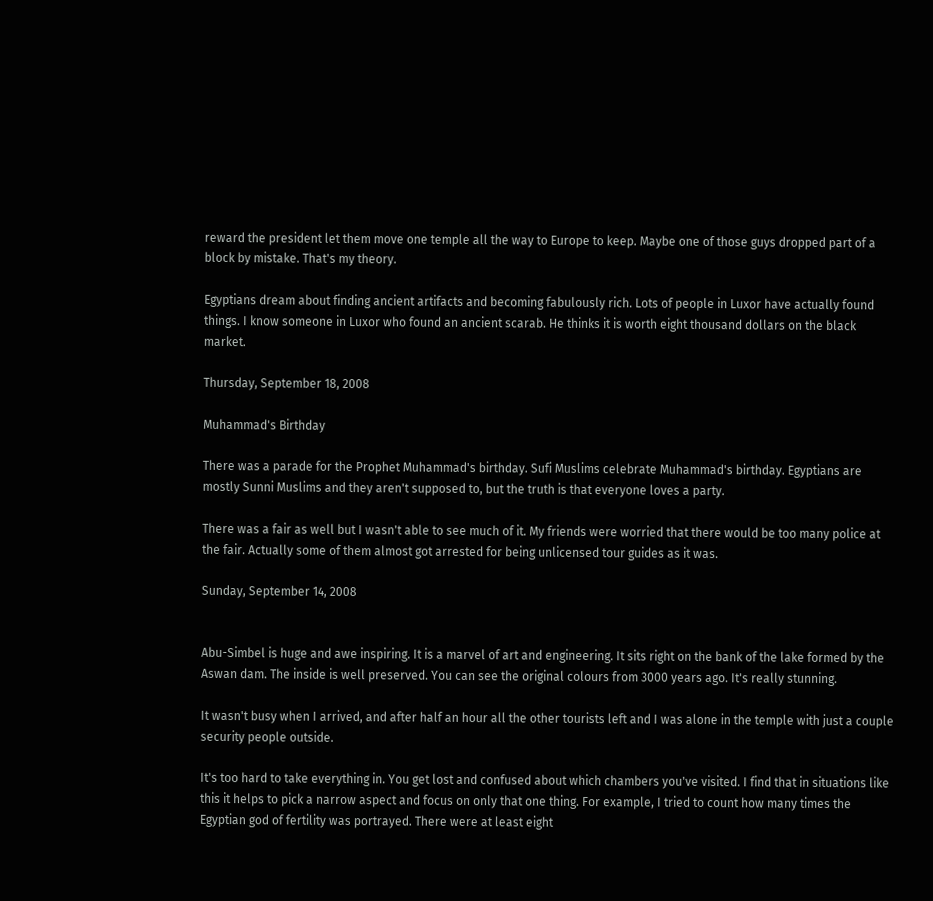reward the president let them move one temple all the way to Europe to keep. Maybe one of those guys dropped part of a block by mistake. That's my theory.

Egyptians dream about finding ancient artifacts and becoming fabulously rich. Lots of people in Luxor have actually found things. I know someone in Luxor who found an ancient scarab. He thinks it is worth eight thousand dollars on the black market.

Thursday, September 18, 2008

Muhammad's Birthday

There was a parade for the Prophet Muhammad's birthday. Sufi Muslims celebrate Muhammad's birthday. Egyptians are mostly Sunni Muslims and they aren't supposed to, but the truth is that everyone loves a party.

There was a fair as well but I wasn't able to see much of it. My friends were worried that there would be too many police at the fair. Actually some of them almost got arrested for being unlicensed tour guides as it was.

Sunday, September 14, 2008


Abu-Simbel is huge and awe inspiring. It is a marvel of art and engineering. It sits right on the bank of the lake formed by the Aswan dam. The inside is well preserved. You can see the original colours from 3000 years ago. It's really stunning.

It wasn't busy when I arrived, and after half an hour all the other tourists left and I was alone in the temple with just a couple security people outside.

It's too hard to take everything in. You get lost and confused about which chambers you've visited. I find that in situations like this it helps to pick a narrow aspect and focus on only that one thing. For example, I tried to count how many times the Egyptian god of fertility was portrayed. There were at least eight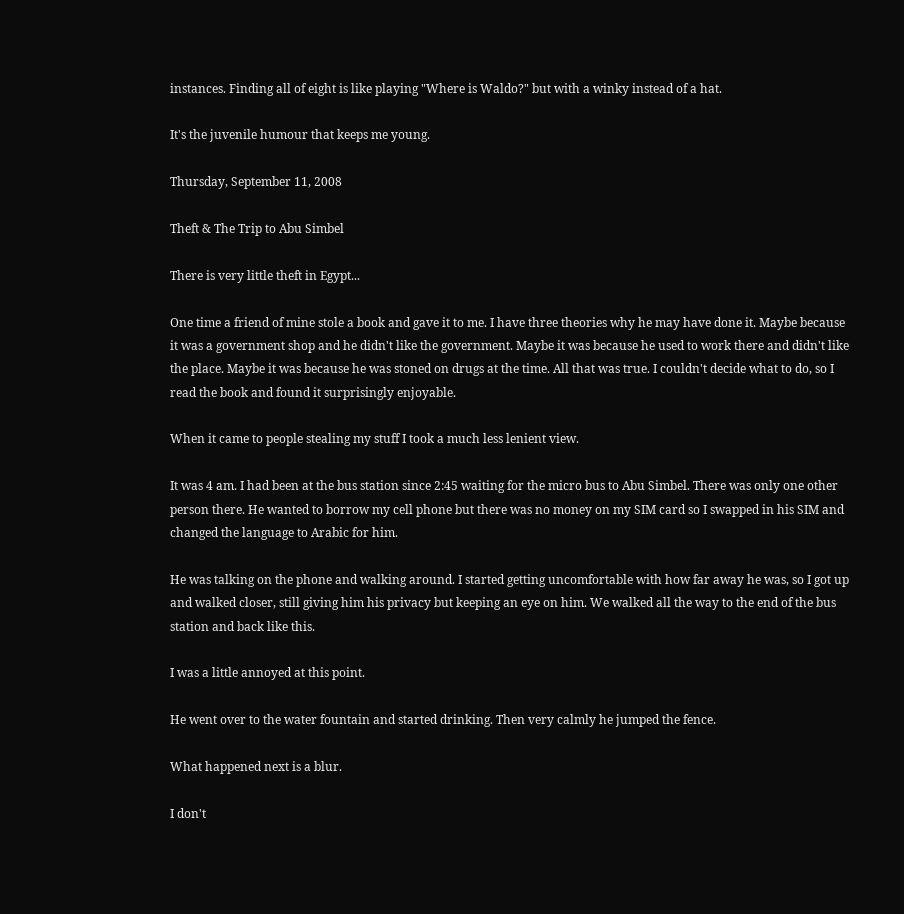instances. Finding all of eight is like playing "Where is Waldo?" but with a winky instead of a hat.

It's the juvenile humour that keeps me young.

Thursday, September 11, 2008

Theft & The Trip to Abu Simbel

There is very little theft in Egypt...

One time a friend of mine stole a book and gave it to me. I have three theories why he may have done it. Maybe because it was a government shop and he didn't like the government. Maybe it was because he used to work there and didn't like the place. Maybe it was because he was stoned on drugs at the time. All that was true. I couldn't decide what to do, so I read the book and found it surprisingly enjoyable.

When it came to people stealing my stuff I took a much less lenient view.

It was 4 am. I had been at the bus station since 2:45 waiting for the micro bus to Abu Simbel. There was only one other person there. He wanted to borrow my cell phone but there was no money on my SIM card so I swapped in his SIM and changed the language to Arabic for him.

He was talking on the phone and walking around. I started getting uncomfortable with how far away he was, so I got up and walked closer, still giving him his privacy but keeping an eye on him. We walked all the way to the end of the bus station and back like this.

I was a little annoyed at this point.

He went over to the water fountain and started drinking. Then very calmly he jumped the fence.

What happened next is a blur.

I don't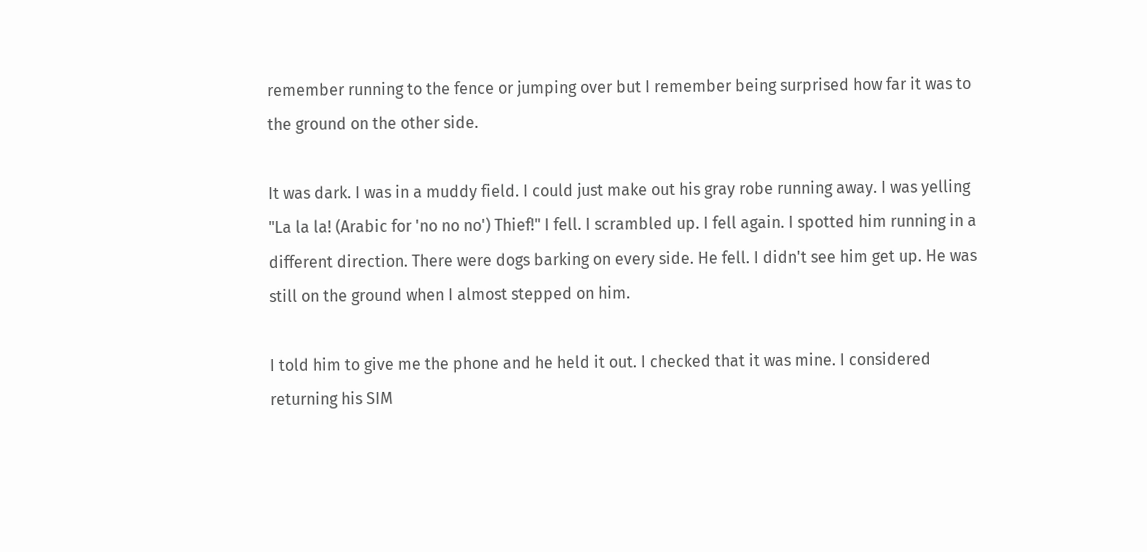remember running to the fence or jumping over but I remember being surprised how far it was to the ground on the other side.

It was dark. I was in a muddy field. I could just make out his gray robe running away. I was yelling "La la la! (Arabic for 'no no no') Thief!" I fell. I scrambled up. I fell again. I spotted him running in a different direction. There were dogs barking on every side. He fell. I didn't see him get up. He was still on the ground when I almost stepped on him.

I told him to give me the phone and he held it out. I checked that it was mine. I considered returning his SIM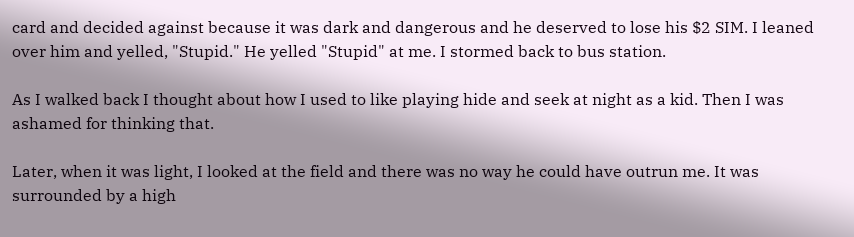card and decided against because it was dark and dangerous and he deserved to lose his $2 SIM. I leaned over him and yelled, "Stupid." He yelled "Stupid" at me. I stormed back to bus station.

As I walked back I thought about how I used to like playing hide and seek at night as a kid. Then I was ashamed for thinking that.

Later, when it was light, I looked at the field and there was no way he could have outrun me. It was surrounded by a high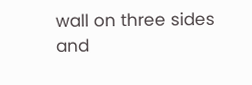wall on three sides and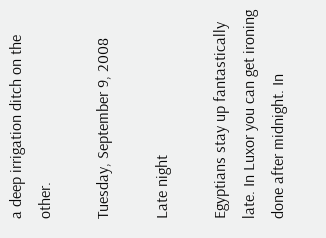a deep irrigation ditch on the other.

Tuesday, September 9, 2008

Late night

Egyptians stay up fantastically late. In Luxor you can get ironing done after midnight. In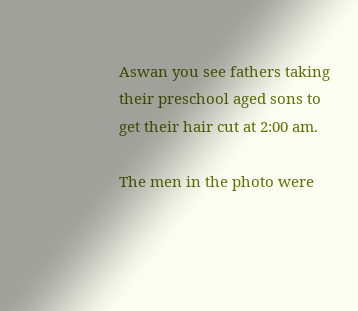Aswan you see fathers taking their preschool aged sons to get their hair cut at 2:00 am.

The men in the photo were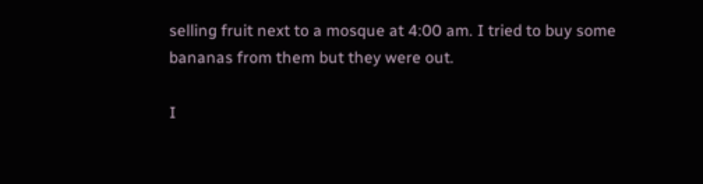selling fruit next to a mosque at 4:00 am. I tried to buy some bananas from them but they were out.

I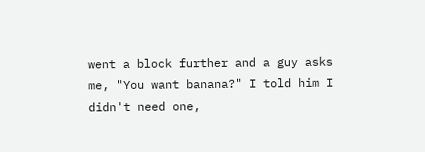went a block further and a guy asks me, "You want banana?" I told him I didn't need one,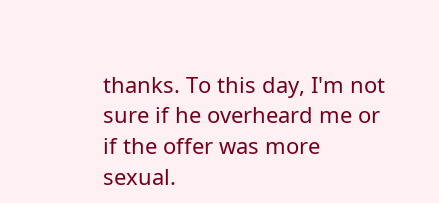thanks. To this day, I'm not sure if he overheard me or if the offer was more sexual.